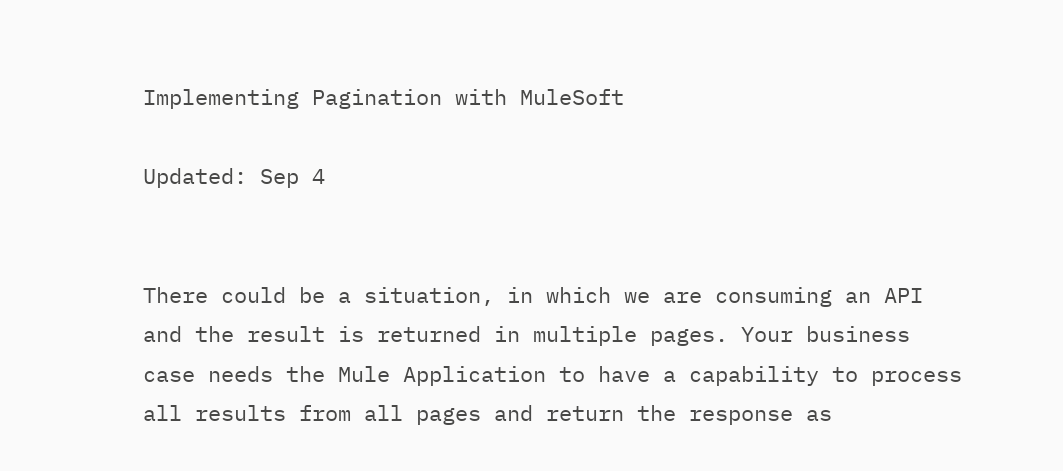Implementing Pagination with MuleSoft

Updated: Sep 4


There could be a situation, in which we are consuming an API and the result is returned in multiple pages. Your business case needs the Mule Application to have a capability to process all results from all pages and return the response as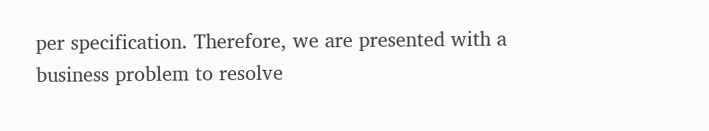per specification. Therefore, we are presented with a business problem to resolve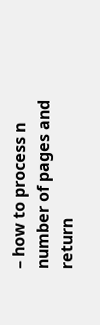– how to process n number of pages and return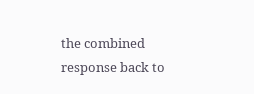the combined response back to